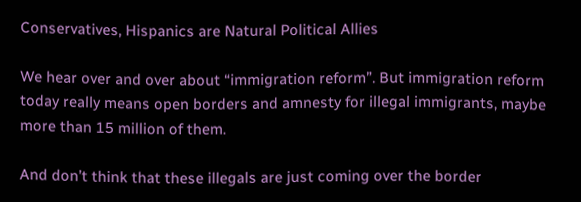Conservatives, Hispanics are Natural Political Allies

We hear over and over about “immigration reform”. But immigration reform today really means open borders and amnesty for illegal immigrants, maybe more than 15 million of them.

And don’t think that these illegals are just coming over the border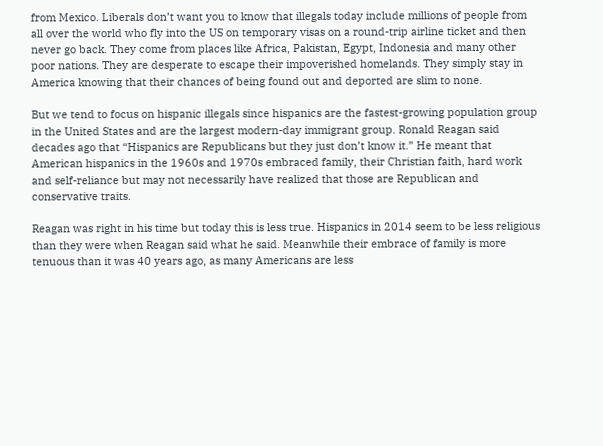from Mexico. Liberals don’t want you to know that illegals today include millions of people from all over the world who fly into the US on temporary visas on a round-trip airline ticket and then never go back. They come from places like Africa, Pakistan, Egypt, Indonesia and many other poor nations. They are desperate to escape their impoverished homelands. They simply stay in America knowing that their chances of being found out and deported are slim to none.

But we tend to focus on hispanic illegals since hispanics are the fastest-growing population group in the United States and are the largest modern-day immigrant group. Ronald Reagan said decades ago that “Hispanics are Republicans but they just don’t know it.” He meant that American hispanics in the 1960s and 1970s embraced family, their Christian faith, hard work and self-reliance but may not necessarily have realized that those are Republican and conservative traits.

Reagan was right in his time but today this is less true. Hispanics in 2014 seem to be less religious than they were when Reagan said what he said. Meanwhile their embrace of family is more tenuous than it was 40 years ago, as many Americans are less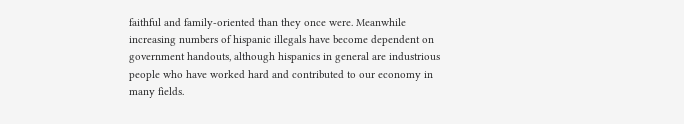faithful and family-oriented than they once were. Meanwhile increasing numbers of hispanic illegals have become dependent on government handouts, although hispanics in general are industrious people who have worked hard and contributed to our economy in many fields.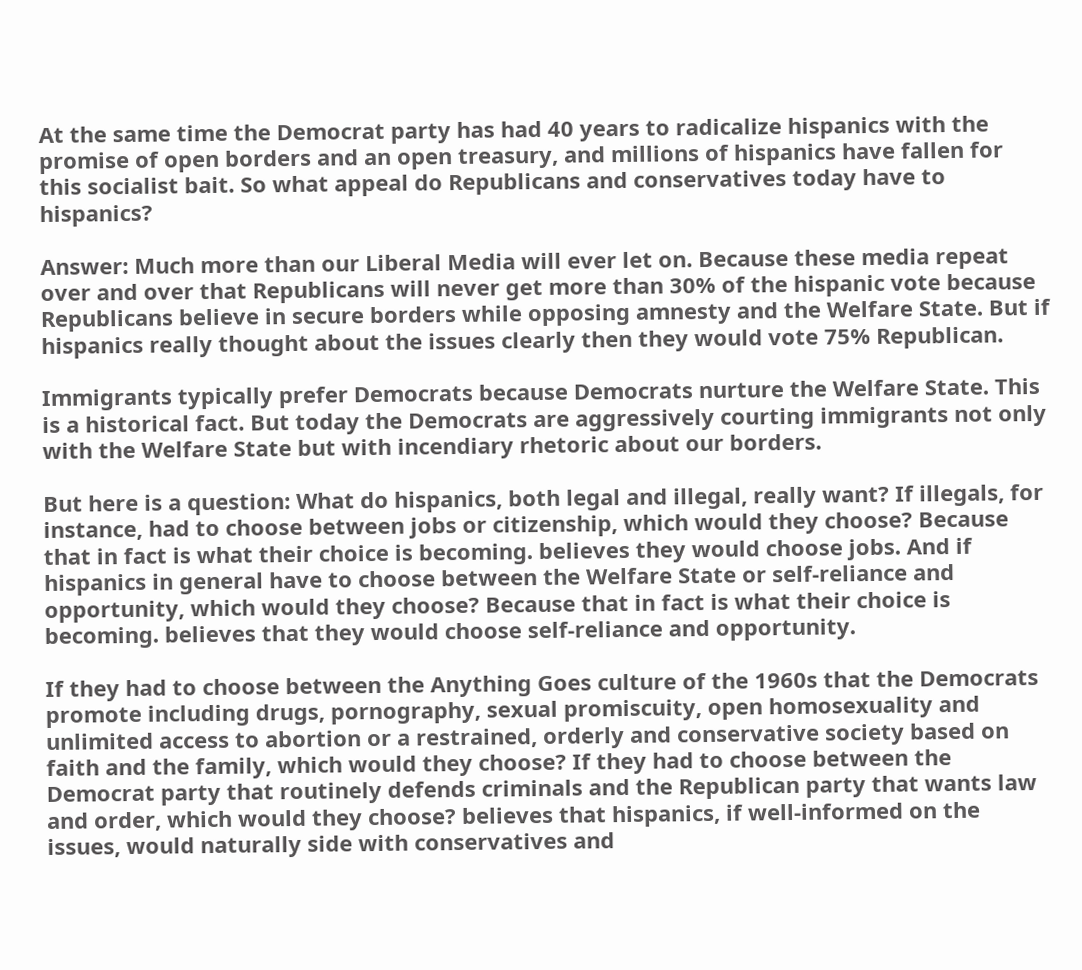At the same time the Democrat party has had 40 years to radicalize hispanics with the promise of open borders and an open treasury, and millions of hispanics have fallen for this socialist bait. So what appeal do Republicans and conservatives today have to hispanics?

Answer: Much more than our Liberal Media will ever let on. Because these media repeat over and over that Republicans will never get more than 30% of the hispanic vote because Republicans believe in secure borders while opposing amnesty and the Welfare State. But if hispanics really thought about the issues clearly then they would vote 75% Republican.

Immigrants typically prefer Democrats because Democrats nurture the Welfare State. This is a historical fact. But today the Democrats are aggressively courting immigrants not only with the Welfare State but with incendiary rhetoric about our borders.

But here is a question: What do hispanics, both legal and illegal, really want? If illegals, for instance, had to choose between jobs or citizenship, which would they choose? Because that in fact is what their choice is becoming. believes they would choose jobs. And if hispanics in general have to choose between the Welfare State or self-reliance and opportunity, which would they choose? Because that in fact is what their choice is becoming. believes that they would choose self-reliance and opportunity.

If they had to choose between the Anything Goes culture of the 1960s that the Democrats promote including drugs, pornography, sexual promiscuity, open homosexuality and unlimited access to abortion or a restrained, orderly and conservative society based on faith and the family, which would they choose? If they had to choose between the Democrat party that routinely defends criminals and the Republican party that wants law and order, which would they choose? believes that hispanics, if well-informed on the issues, would naturally side with conservatives and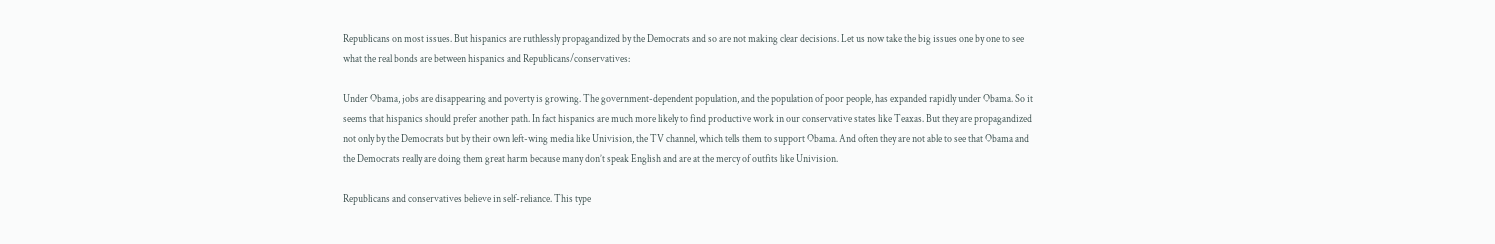Republicans on most issues. But hispanics are ruthlessly propagandized by the Democrats and so are not making clear decisions. Let us now take the big issues one by one to see what the real bonds are between hispanics and Republicans/conservatives:

Under Obama, jobs are disappearing and poverty is growing. The government-dependent population, and the population of poor people, has expanded rapidly under Obama. So it seems that hispanics should prefer another path. In fact hispanics are much more likely to find productive work in our conservative states like Teaxas. But they are propagandized not only by the Democrats but by their own left-wing media like Univision, the TV channel, which tells them to support Obama. And often they are not able to see that Obama and the Democrats really are doing them great harm because many don’t speak English and are at the mercy of outfits like Univision.

Republicans and conservatives believe in self-reliance. This type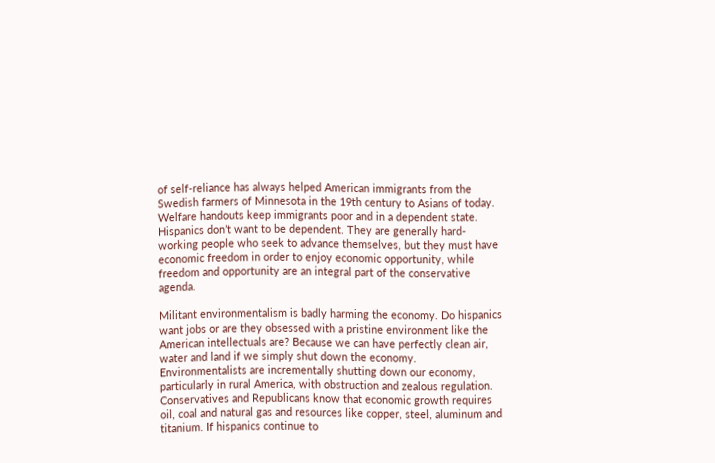of self-reliance has always helped American immigrants from the Swedish farmers of Minnesota in the 19th century to Asians of today. Welfare handouts keep immigrants poor and in a dependent state. Hispanics don’t want to be dependent. They are generally hard-working people who seek to advance themselves, but they must have economic freedom in order to enjoy economic opportunity, while freedom and opportunity are an integral part of the conservative agenda.

Militant environmentalism is badly harming the economy. Do hispanics want jobs or are they obsessed with a pristine environment like the American intellectuals are? Because we can have perfectly clean air, water and land if we simply shut down the economy. Environmentalists are incrementally shutting down our economy, particularly in rural America, with obstruction and zealous regulation. Conservatives and Republicans know that economic growth requires oil, coal and natural gas and resources like copper, steel, aluminum and titanium. If hispanics continue to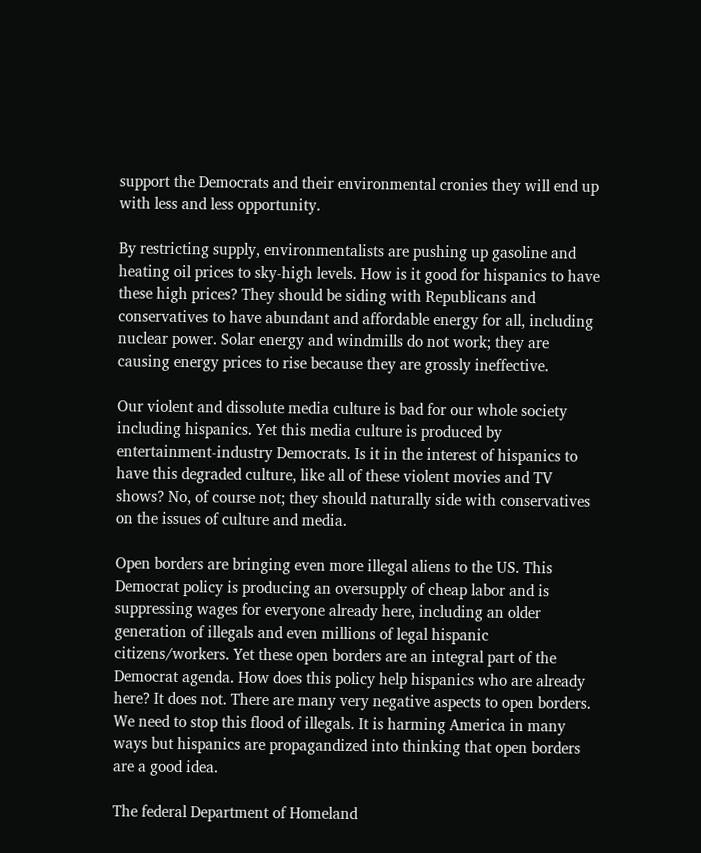support the Democrats and their environmental cronies they will end up with less and less opportunity.

By restricting supply, environmentalists are pushing up gasoline and heating oil prices to sky-high levels. How is it good for hispanics to have these high prices? They should be siding with Republicans and conservatives to have abundant and affordable energy for all, including nuclear power. Solar energy and windmills do not work; they are causing energy prices to rise because they are grossly ineffective.

Our violent and dissolute media culture is bad for our whole society including hispanics. Yet this media culture is produced by entertainment-industry Democrats. Is it in the interest of hispanics to have this degraded culture, like all of these violent movies and TV shows? No, of course not; they should naturally side with conservatives on the issues of culture and media.

Open borders are bringing even more illegal aliens to the US. This Democrat policy is producing an oversupply of cheap labor and is suppressing wages for everyone already here, including an older generation of illegals and even millions of legal hispanic citizens/workers. Yet these open borders are an integral part of the Democrat agenda. How does this policy help hispanics who are already here? It does not. There are many very negative aspects to open borders. We need to stop this flood of illegals. It is harming America in many ways but hispanics are propagandized into thinking that open borders are a good idea.

The federal Department of Homeland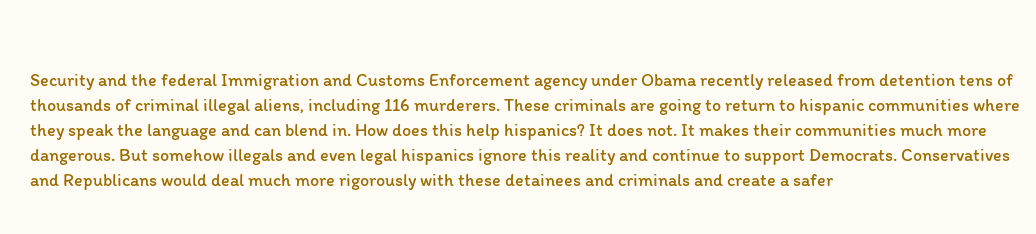Security and the federal Immigration and Customs Enforcement agency under Obama recently released from detention tens of thousands of criminal illegal aliens, including 116 murderers. These criminals are going to return to hispanic communities where they speak the language and can blend in. How does this help hispanics? It does not. It makes their communities much more dangerous. But somehow illegals and even legal hispanics ignore this reality and continue to support Democrats. Conservatives and Republicans would deal much more rigorously with these detainees and criminals and create a safer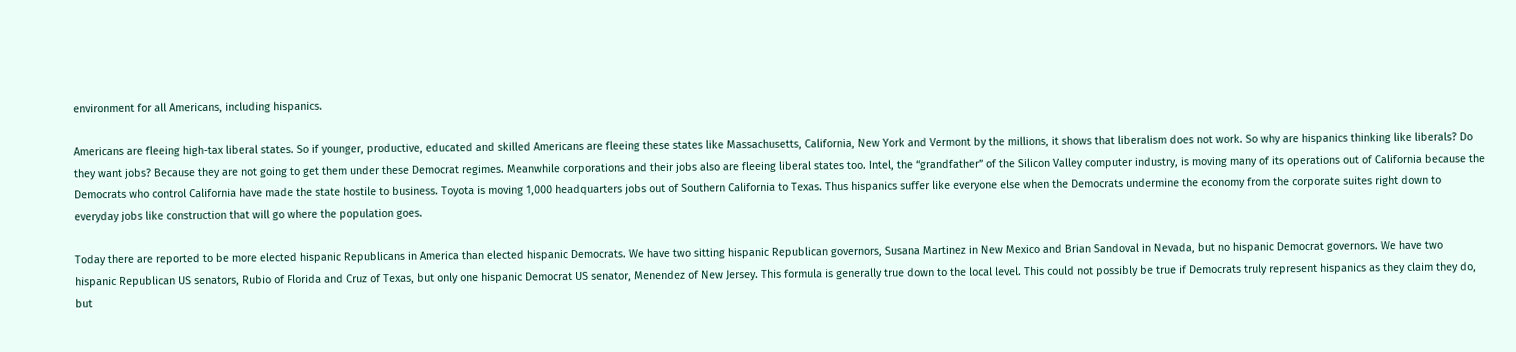environment for all Americans, including hispanics.

Americans are fleeing high-tax liberal states. So if younger, productive, educated and skilled Americans are fleeing these states like Massachusetts, California, New York and Vermont by the millions, it shows that liberalism does not work. So why are hispanics thinking like liberals? Do they want jobs? Because they are not going to get them under these Democrat regimes. Meanwhile corporations and their jobs also are fleeing liberal states too. Intel, the “grandfather” of the Silicon Valley computer industry, is moving many of its operations out of California because the Democrats who control California have made the state hostile to business. Toyota is moving 1,000 headquarters jobs out of Southern California to Texas. Thus hispanics suffer like everyone else when the Democrats undermine the economy from the corporate suites right down to everyday jobs like construction that will go where the population goes.

Today there are reported to be more elected hispanic Republicans in America than elected hispanic Democrats. We have two sitting hispanic Republican governors, Susana Martinez in New Mexico and Brian Sandoval in Nevada, but no hispanic Democrat governors. We have two hispanic Republican US senators, Rubio of Florida and Cruz of Texas, but only one hispanic Democrat US senator, Menendez of New Jersey. This formula is generally true down to the local level. This could not possibly be true if Democrats truly represent hispanics as they claim they do, but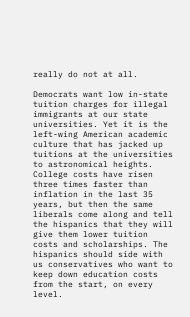really do not at all.

Democrats want low in-state tuition charges for illegal immigrants at our state universities. Yet it is the left-wing American academic culture that has jacked up tuitions at the universities to astronomical heights. College costs have risen three times faster than inflation in the last 35 years, but then the same liberals come along and tell the hispanics that they will give them lower tuition costs and scholarships. The hispanics should side with us conservatives who want to keep down education costs from the start, on every level.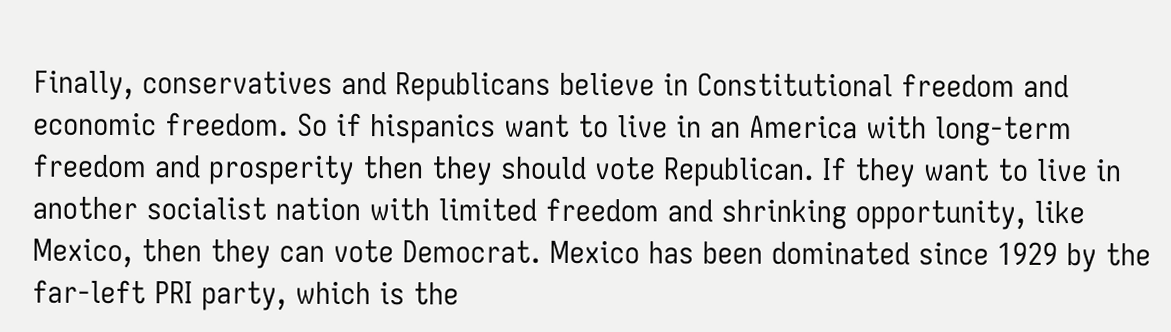Finally, conservatives and Republicans believe in Constitutional freedom and economic freedom. So if hispanics want to live in an America with long-term freedom and prosperity then they should vote Republican. If they want to live in another socialist nation with limited freedom and shrinking opportunity, like Mexico, then they can vote Democrat. Mexico has been dominated since 1929 by the far-left PRI party, which is the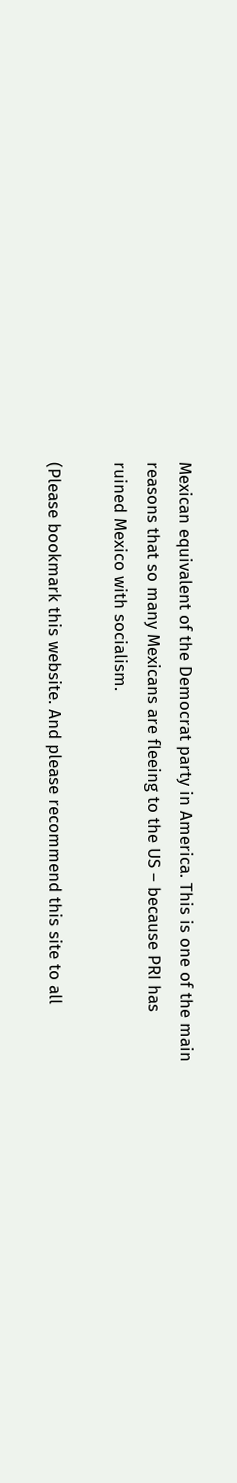Mexican equivalent of the Democrat party in America. This is one of the main reasons that so many Mexicans are fleeing to the US – because PRI has ruined Mexico with socialism.

(Please bookmark this website. And please recommend this site to all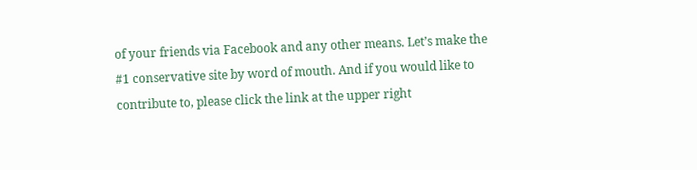of your friends via Facebook and any other means. Let’s make the #1 conservative site by word of mouth. And if you would like to contribute to, please click the link at the upper right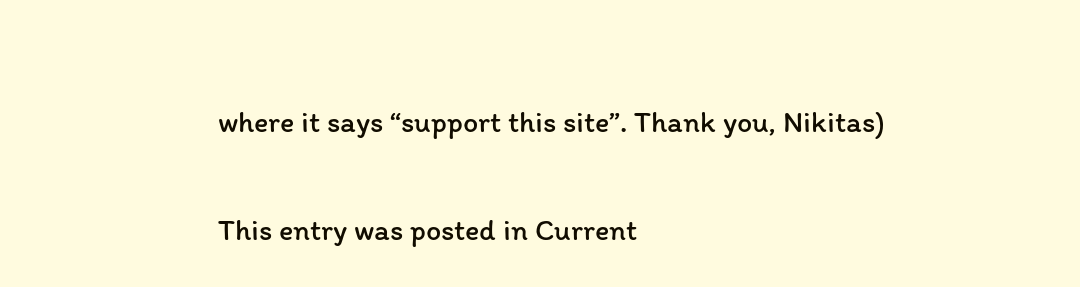where it says “support this site”. Thank you, Nikitas)

This entry was posted in Current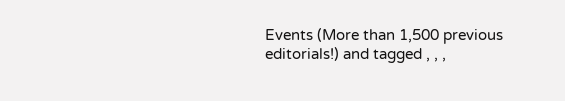Events (More than 1,500 previous editorials!) and tagged , , ,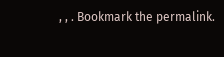, , . Bookmark the permalink.